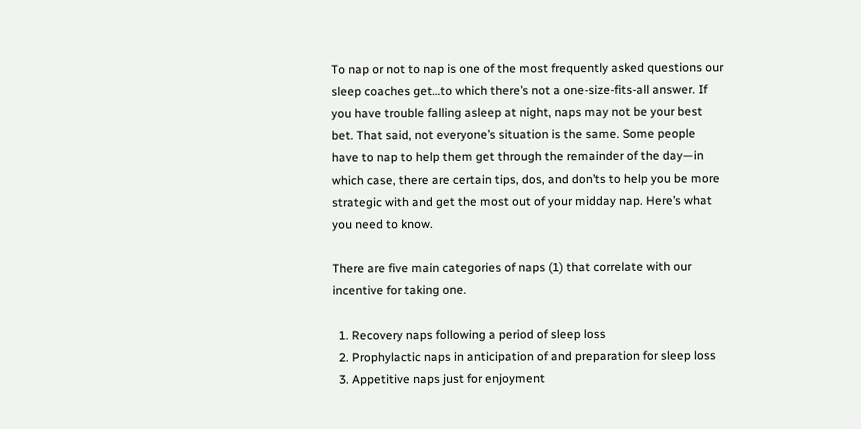To nap or not to nap is one of the most frequently asked questions our sleep coaches get…to which there’s not a one-size-fits-all answer. If you have trouble falling asleep at night, naps may not be your best bet. That said, not everyone’s situation is the same. Some people have to nap to help them get through the remainder of the day—in which case, there are certain tips, dos, and don’ts to help you be more strategic with and get the most out of your midday nap. Here’s what you need to know.

There are five main categories of naps (1) that correlate with our incentive for taking one.

  1. Recovery naps following a period of sleep loss
  2. Prophylactic naps in anticipation of and preparation for sleep loss
  3. Appetitive naps just for enjoyment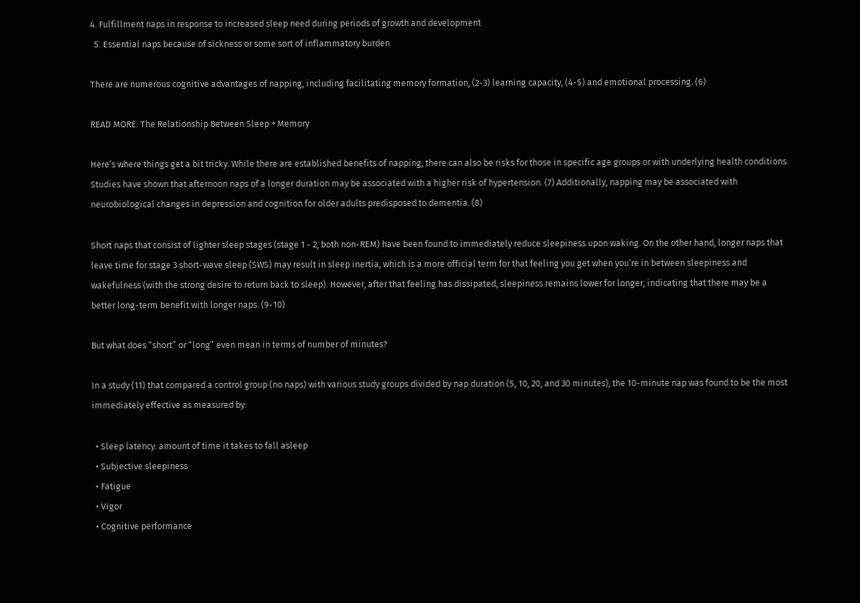4. Fulfillment naps in response to increased sleep need during periods of growth and development
  5. Essential naps because of sickness or some sort of inflammatory burden

There are numerous cognitive advantages of napping, including facilitating memory formation, (2-3) learning capacity, (4-5) and emotional processing. (6)

READ MORE: The Relationship Between Sleep + Memory

Here’s where things get a bit tricky. While there are established benefits of napping, there can also be risks for those in specific age groups or with underlying health conditions. Studies have shown that afternoon naps of a longer duration may be associated with a higher risk of hypertension. (7) Additionally, napping may be associated with neurobiological changes in depression and cognition for older adults predisposed to dementia. (8)

Short naps that consist of lighter sleep stages (stage 1 - 2, both non-REM) have been found to immediately reduce sleepiness upon waking. On the other hand, longer naps that leave time for stage 3 short-wave sleep (SWS) may result in sleep inertia, which is a more official term for that feeling you get when you’re in between sleepiness and wakefulness (with the strong desire to return back to sleep). However, after that feeling has dissipated, sleepiness remains lower for longer, indicating that there may be a better long-term benefit with longer naps. (9-10)

But what does “short” or “long” even mean in terms of number of minutes?

In a study (11) that compared a control group (no naps) with various study groups divided by nap duration (5, 10, 20, and 30 minutes), the 10-minute nap was found to be the most immediately effective as measured by:

  • Sleep latency: amount of time it takes to fall asleep
  • Subjective sleepiness
  • Fatigue
  • Vigor
  • Cognitive performance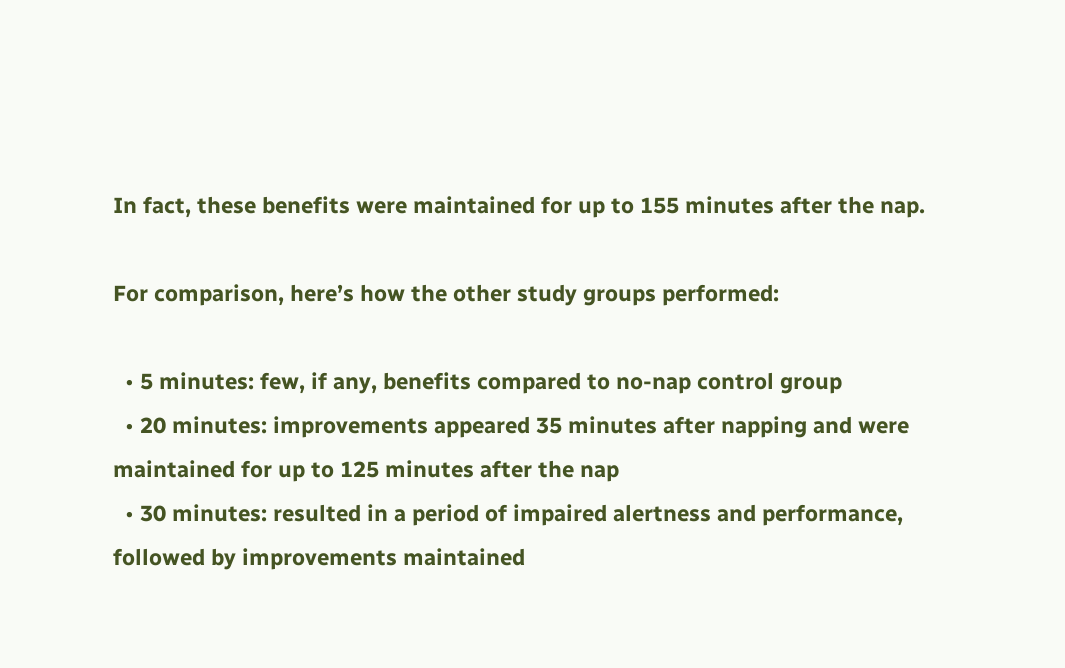In fact, these benefits were maintained for up to 155 minutes after the nap.

For comparison, here’s how the other study groups performed:

  • 5 minutes: few, if any, benefits compared to no-nap control group
  • 20 minutes: improvements appeared 35 minutes after napping and were maintained for up to 125 minutes after the nap
  • 30 minutes: resulted in a period of impaired alertness and performance, followed by improvements maintained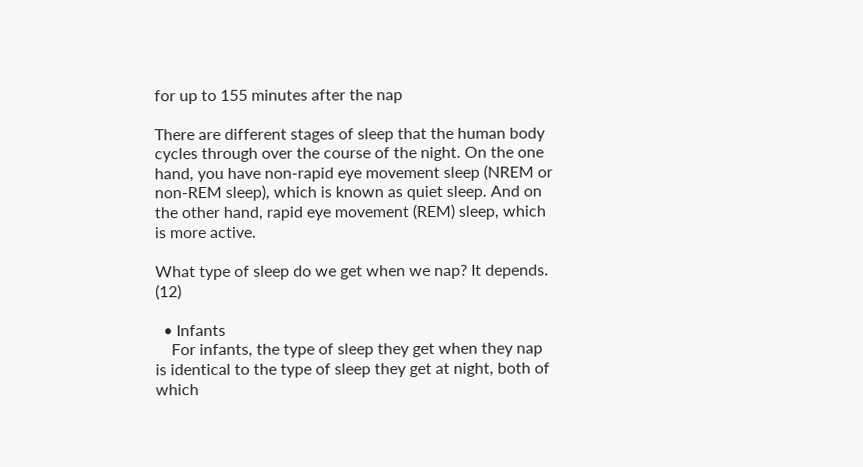for up to 155 minutes after the nap

There are different stages of sleep that the human body cycles through over the course of the night. On the one hand, you have non-rapid eye movement sleep (NREM or non-REM sleep), which is known as quiet sleep. And on the other hand, rapid eye movement (REM) sleep, which is more active.

What type of sleep do we get when we nap? It depends. (12)

  • Infants
    For infants, the type of sleep they get when they nap is identical to the type of sleep they get at night, both of which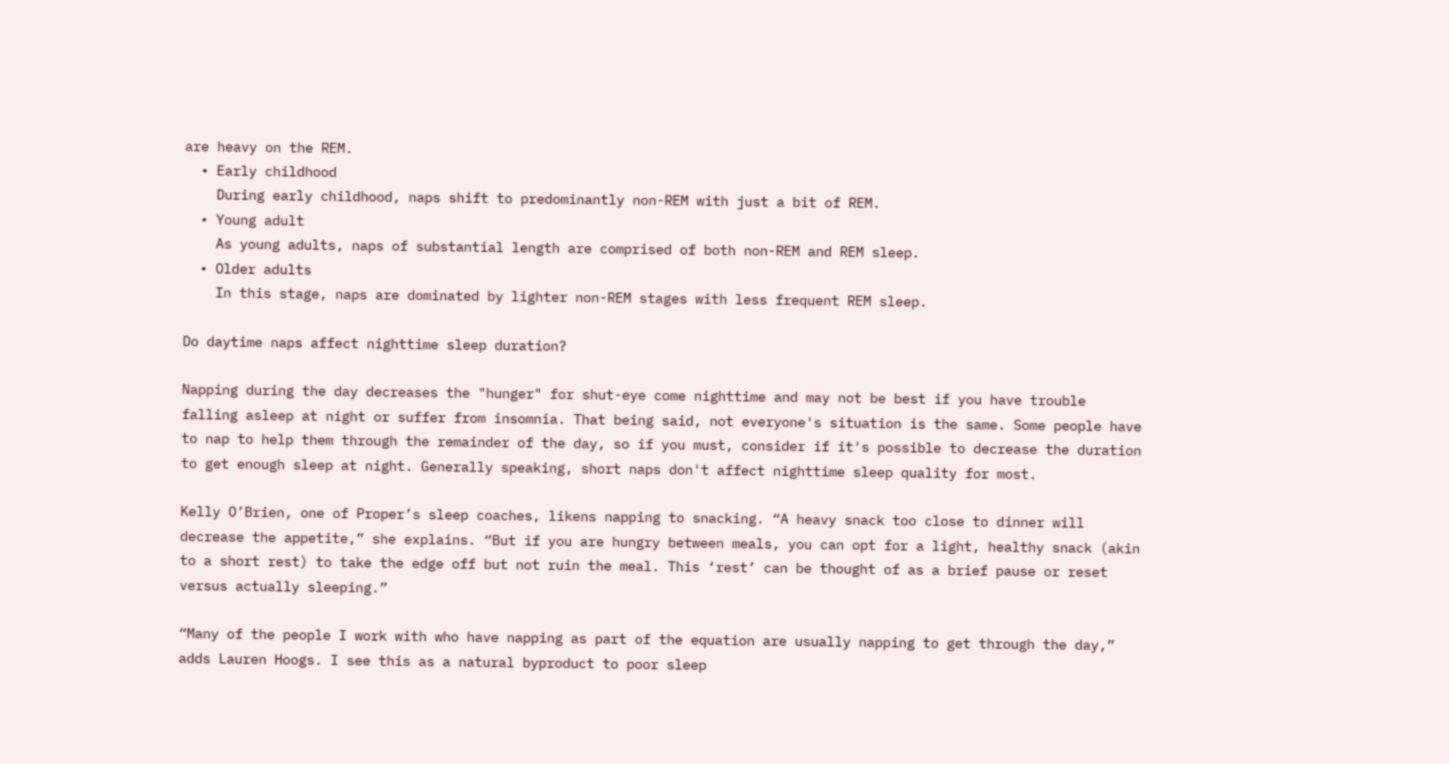are heavy on the REM.
  • Early childhood
    During early childhood, naps shift to predominantly non-REM with just a bit of REM.
  • Young adult
    As young adults, naps of substantial length are comprised of both non-REM and REM sleep.
  • Older adults
    In this stage, naps are dominated by lighter non-REM stages with less frequent REM sleep.

Do daytime naps affect nighttime sleep duration?

Napping during the day decreases the "hunger" for shut-eye come nighttime and may not be best if you have trouble falling asleep at night or suffer from insomnia. That being said, not everyone's situation is the same. Some people have to nap to help them through the remainder of the day, so if you must, consider if it's possible to decrease the duration to get enough sleep at night. Generally speaking, short naps don't affect nighttime sleep quality for most.

Kelly O’Brien, one of Proper’s sleep coaches, likens napping to snacking. “A heavy snack too close to dinner will decrease the appetite,” she explains. “But if you are hungry between meals, you can opt for a light, healthy snack (akin to a short rest) to take the edge off but not ruin the meal. This ‘rest’ can be thought of as a brief pause or reset versus actually sleeping.”

“Many of the people I work with who have napping as part of the equation are usually napping to get through the day,” adds Lauren Hoogs. I see this as a natural byproduct to poor sleep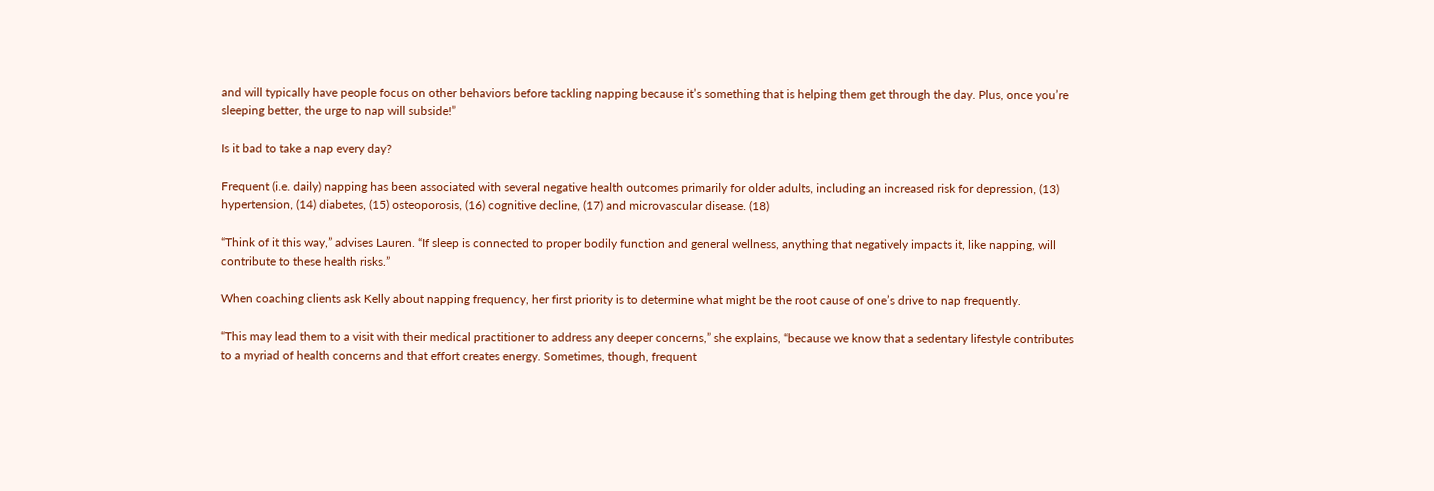and will typically have people focus on other behaviors before tackling napping because it’s something that is helping them get through the day. Plus, once you’re sleeping better, the urge to nap will subside!”

Is it bad to take a nap every day?

Frequent (i.e. daily) napping has been associated with several negative health outcomes primarily for older adults, including an increased risk for depression, (13) hypertension, (14) diabetes, (15) osteoporosis, (16) cognitive decline, (17) and microvascular disease. (18)

“Think of it this way,” advises Lauren. “If sleep is connected to proper bodily function and general wellness, anything that negatively impacts it, like napping, will contribute to these health risks.”

When coaching clients ask Kelly about napping frequency, her first priority is to determine what might be the root cause of one’s drive to nap frequently.

“This may lead them to a visit with their medical practitioner to address any deeper concerns,” she explains, “because we know that a sedentary lifestyle contributes to a myriad of health concerns and that effort creates energy. Sometimes, though, frequent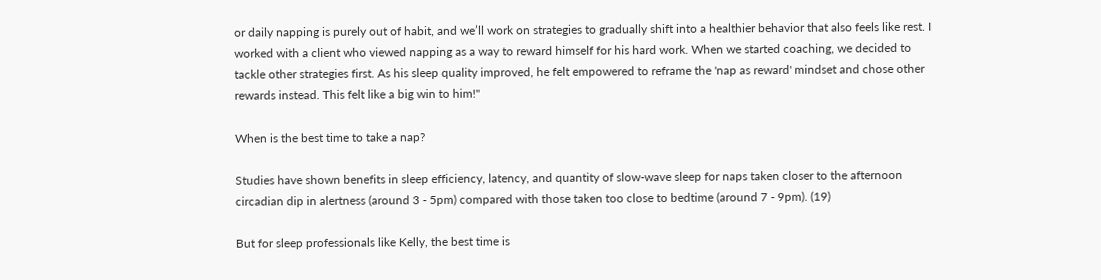or daily napping is purely out of habit, and we’ll work on strategies to gradually shift into a healthier behavior that also feels like rest. I worked with a client who viewed napping as a way to reward himself for his hard work. When we started coaching, we decided to tackle other strategies first. As his sleep quality improved, he felt empowered to reframe the 'nap as reward' mindset and chose other rewards instead. This felt like a big win to him!"

When is the best time to take a nap?

Studies have shown benefits in sleep efficiency, latency, and quantity of slow-wave sleep for naps taken closer to the afternoon circadian dip in alertness (around 3 - 5pm) compared with those taken too close to bedtime (around 7 - 9pm). (19)

But for sleep professionals like Kelly, the best time is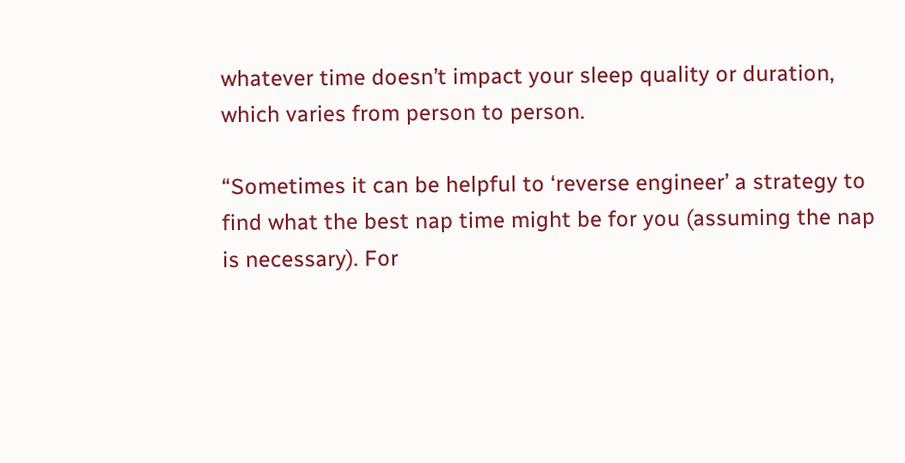whatever time doesn’t impact your sleep quality or duration, which varies from person to person.

“Sometimes it can be helpful to ‘reverse engineer’ a strategy to find what the best nap time might be for you (assuming the nap is necessary). For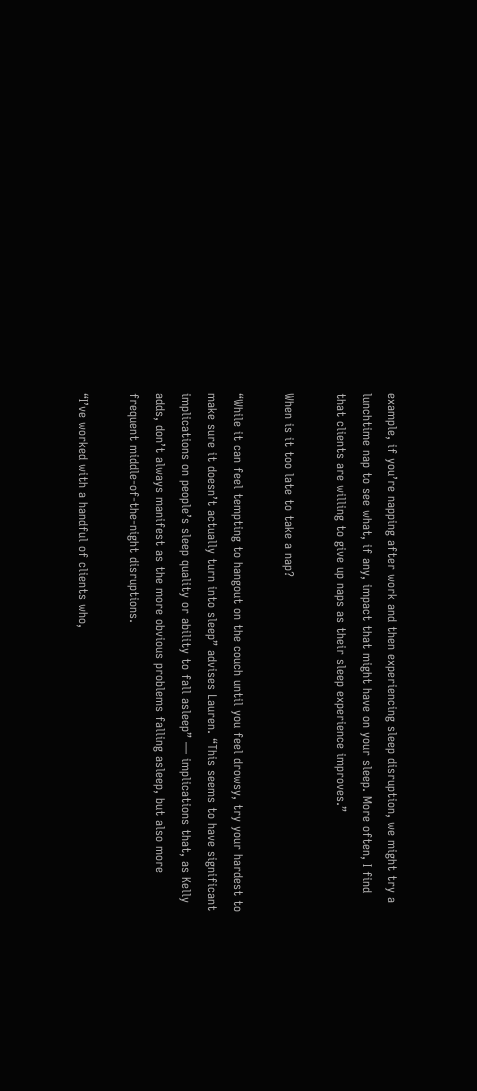example, if you’re napping after work and then experiencing sleep disruption, we might try a lunchtime nap to see what, if any, impact that might have on your sleep. More often, I find that clients are willing to give up naps as their sleep experience improves.”

When is it too late to take a nap?

“While it can feel tempting to hangout on the couch until you feel drowsy, try your hardest to make sure it doesn’t actually turn into sleep” advises Lauren. “This seems to have significant implications on people’s sleep quality or ability to fall asleep” — implications that, as Kelly adds, don’t always manifest as the more obvious problems falling asleep, but also more frequent middle-of-the-night disruptions.

“I’ve worked with a handful of clients who,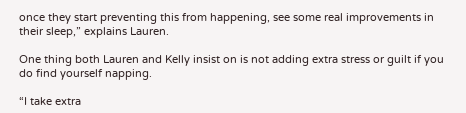once they start preventing this from happening, see some real improvements in their sleep,” explains Lauren.

One thing both Lauren and Kelly insist on is not adding extra stress or guilt if you do find yourself napping.

“I take extra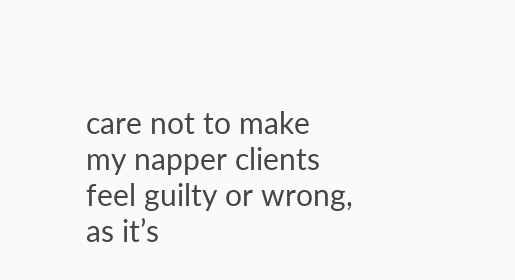care not to make my napper clients feel guilty or wrong, as it’s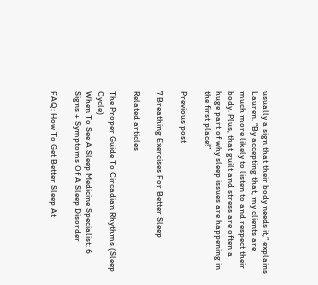usually a sign that their body needs it,” explains Lauren. “By accepting that, my clients are much more likely to listen to and respect their body. Plus, that guilt and stress are often a huge part of why sleep issues are happening in the first place!”

Previous post

7 Breathing Exercises For Better Sleep

Related articles

The Proper Guide To Circadian Rhythms (Sleep Cycle)
When To See A Sleep Medicine Specialist: 6 Signs + Symptoms Of A Sleep Disorder

FAQ: How To Get Better Sleep At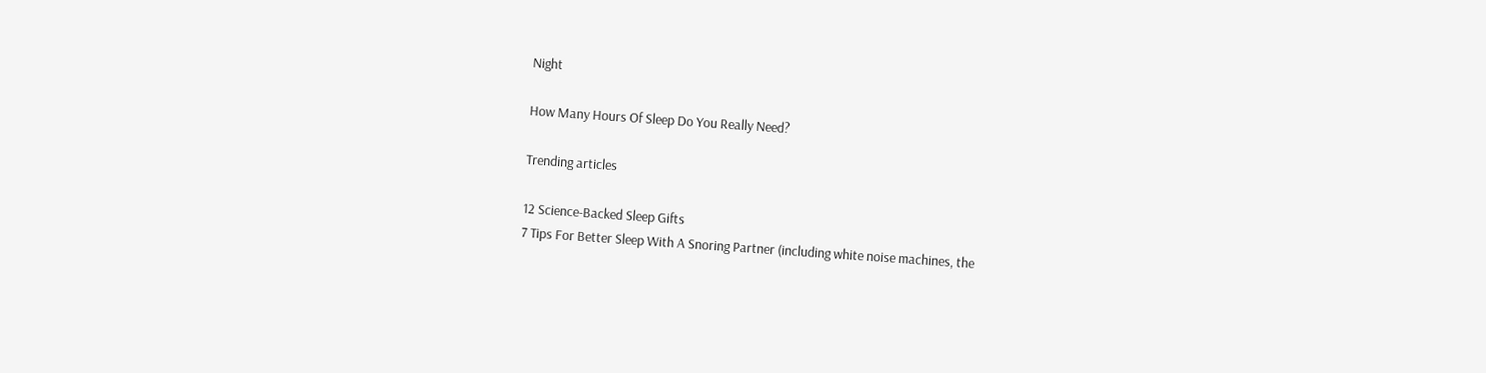Night

How Many Hours Of Sleep Do You Really Need?

Trending articles

12 Science-Backed Sleep Gifts
7 Tips For Better Sleep With A Snoring Partner (including white noise machines, the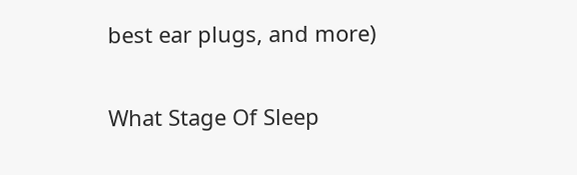best ear plugs, and more)

What Stage Of Sleep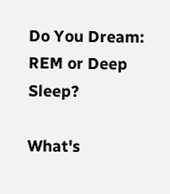Do You Dream: REM or Deep Sleep?

What's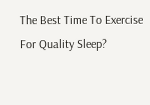The Best Time To Exercise For Quality Sleep?